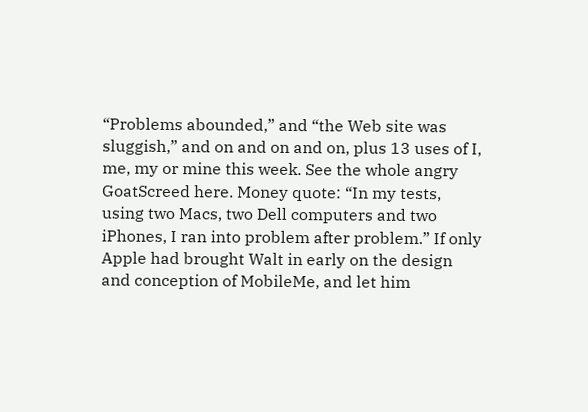“Problems abounded,” and “the Web site was sluggish,” and on and on and on, plus 13 uses of I, me, my or mine this week. See the whole angry GoatScreed here. Money quote: “In my tests, using two Macs, two Dell computers and two iPhones, I ran into problem after problem.” If only Apple had brought Walt in early on the design and conception of MobileMe, and let him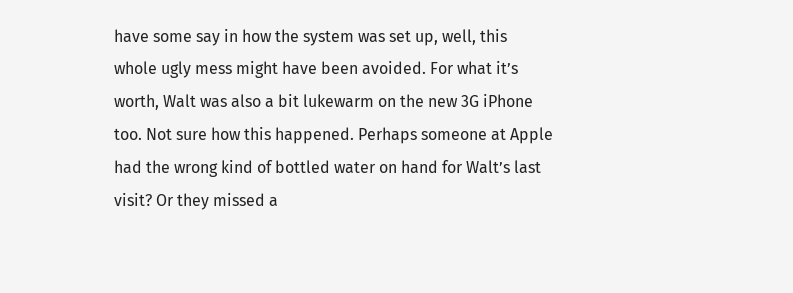have some say in how the system was set up, well, this whole ugly mess might have been avoided. For what it’s worth, Walt was also a bit lukewarm on the new 3G iPhone too. Not sure how this happened. Perhaps someone at Apple had the wrong kind of bottled water on hand for Walt’s last visit? Or they missed a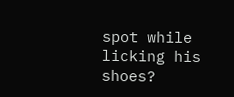spot while licking his shoes?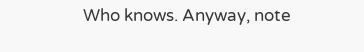Who knows. Anyway, note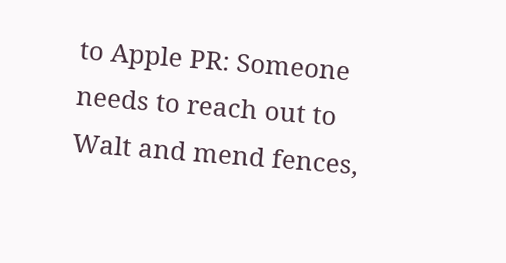to Apple PR: Someone needs to reach out to Walt and mend fences,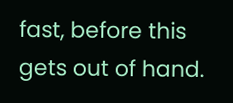fast, before this gets out of hand.